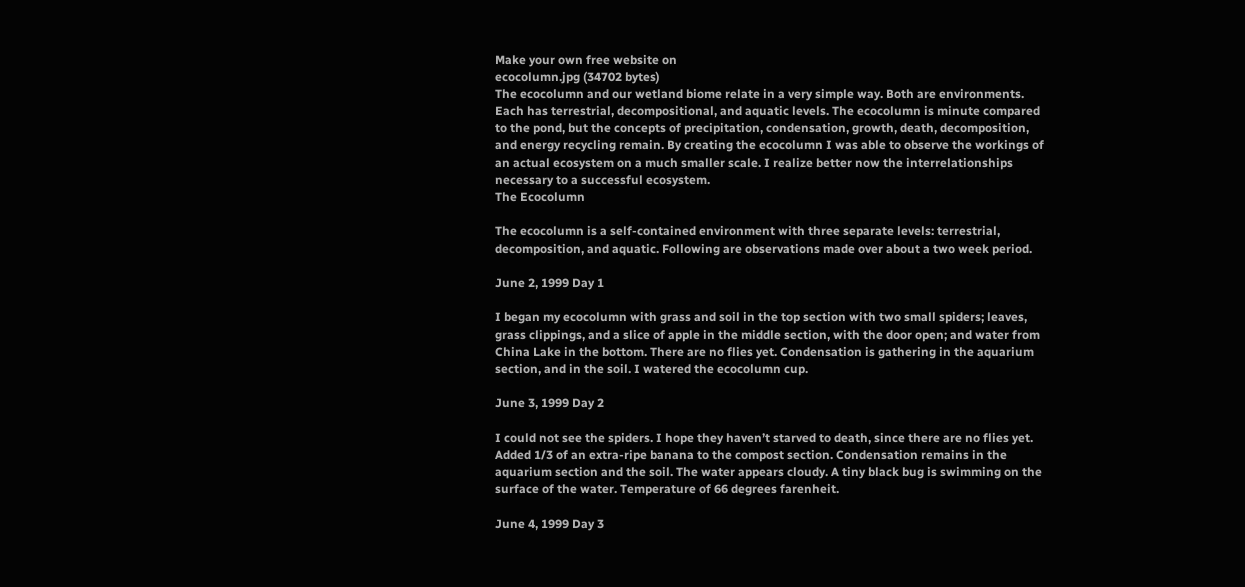Make your own free website on
ecocolumn.jpg (34702 bytes)
The ecocolumn and our wetland biome relate in a very simple way. Both are environments. Each has terrestrial, decompositional, and aquatic levels. The ecocolumn is minute compared to the pond, but the concepts of precipitation, condensation, growth, death, decomposition, and energy recycling remain. By creating the ecocolumn I was able to observe the workings of an actual ecosystem on a much smaller scale. I realize better now the interrelationships necessary to a successful ecosystem.
The Ecocolumn

The ecocolumn is a self-contained environment with three separate levels: terrestrial, decomposition, and aquatic. Following are observations made over about a two week period.

June 2, 1999 Day 1

I began my ecocolumn with grass and soil in the top section with two small spiders; leaves, grass clippings, and a slice of apple in the middle section, with the door open; and water from China Lake in the bottom. There are no flies yet. Condensation is gathering in the aquarium section, and in the soil. I watered the ecocolumn cup.

June 3, 1999 Day 2

I could not see the spiders. I hope they haven’t starved to death, since there are no flies yet. Added 1/3 of an extra-ripe banana to the compost section. Condensation remains in the aquarium section and the soil. The water appears cloudy. A tiny black bug is swimming on the surface of the water. Temperature of 66 degrees farenheit.

June 4, 1999 Day 3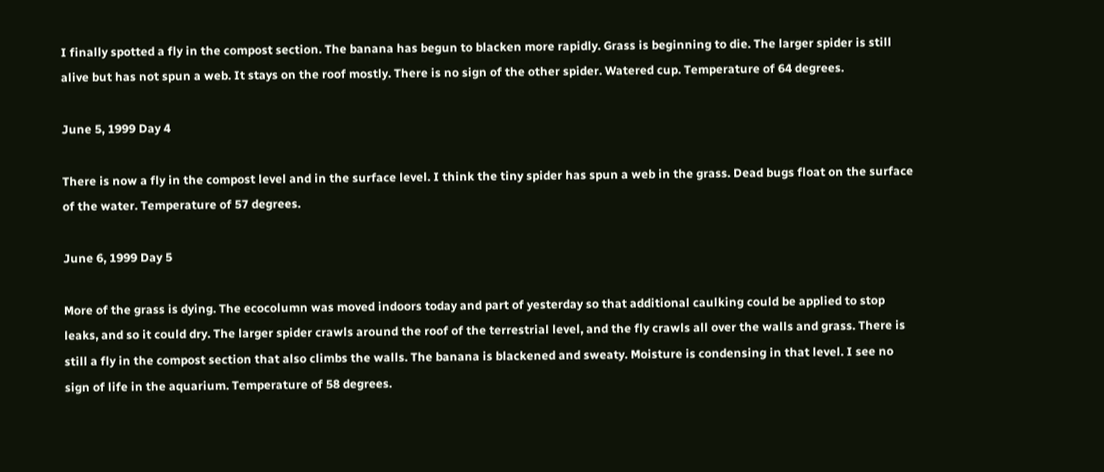I finally spotted a fly in the compost section. The banana has begun to blacken more rapidly. Grass is beginning to die. The larger spider is still alive but has not spun a web. It stays on the roof mostly. There is no sign of the other spider. Watered cup. Temperature of 64 degrees.

June 5, 1999 Day 4

There is now a fly in the compost level and in the surface level. I think the tiny spider has spun a web in the grass. Dead bugs float on the surface of the water. Temperature of 57 degrees.

June 6, 1999 Day 5

More of the grass is dying. The ecocolumn was moved indoors today and part of yesterday so that additional caulking could be applied to stop leaks, and so it could dry. The larger spider crawls around the roof of the terrestrial level, and the fly crawls all over the walls and grass. There is still a fly in the compost section that also climbs the walls. The banana is blackened and sweaty. Moisture is condensing in that level. I see no sign of life in the aquarium. Temperature of 58 degrees.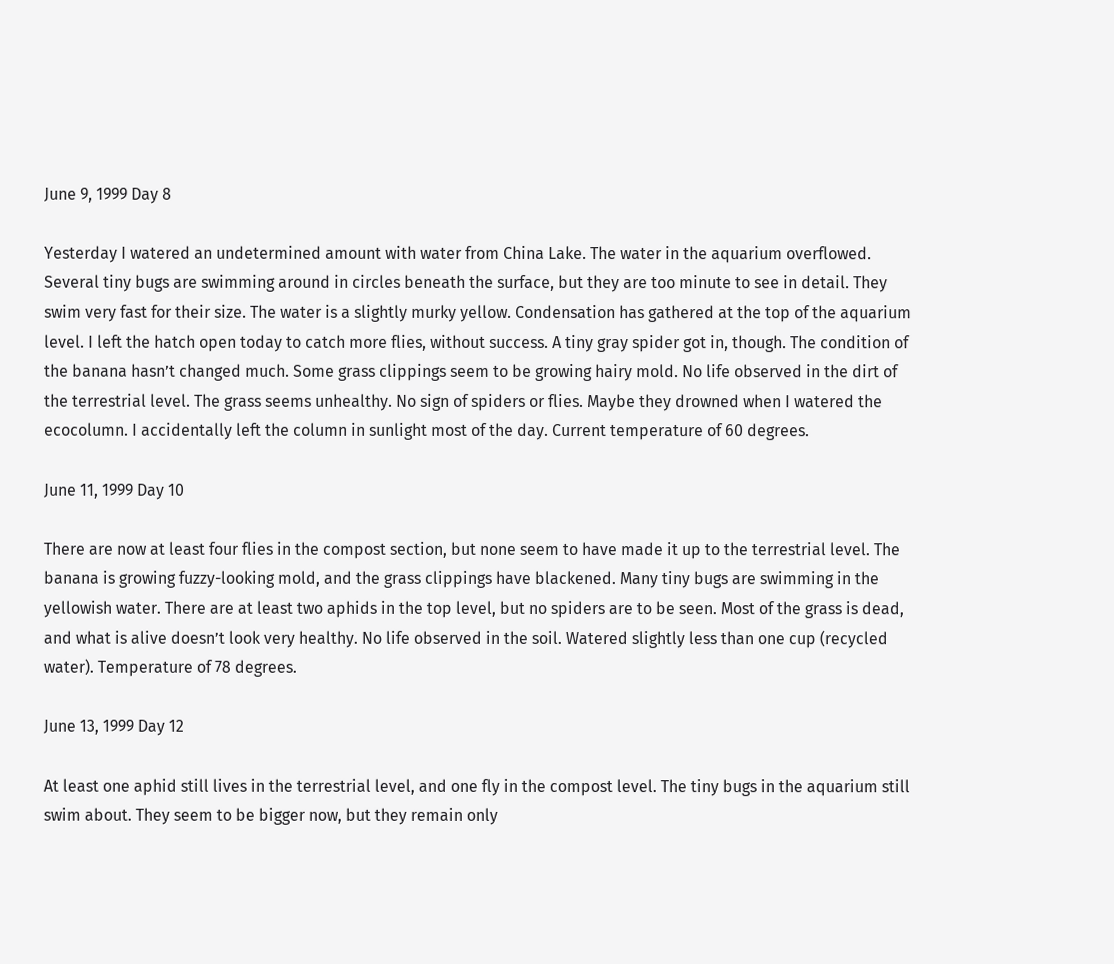June 9, 1999 Day 8

Yesterday I watered an undetermined amount with water from China Lake. The water in the aquarium overflowed. Several tiny bugs are swimming around in circles beneath the surface, but they are too minute to see in detail. They swim very fast for their size. The water is a slightly murky yellow. Condensation has gathered at the top of the aquarium level. I left the hatch open today to catch more flies, without success. A tiny gray spider got in, though. The condition of the banana hasn’t changed much. Some grass clippings seem to be growing hairy mold. No life observed in the dirt of the terrestrial level. The grass seems unhealthy. No sign of spiders or flies. Maybe they drowned when I watered the ecocolumn. I accidentally left the column in sunlight most of the day. Current temperature of 60 degrees.

June 11, 1999 Day 10

There are now at least four flies in the compost section, but none seem to have made it up to the terrestrial level. The banana is growing fuzzy-looking mold, and the grass clippings have blackened. Many tiny bugs are swimming in the yellowish water. There are at least two aphids in the top level, but no spiders are to be seen. Most of the grass is dead, and what is alive doesn’t look very healthy. No life observed in the soil. Watered slightly less than one cup (recycled water). Temperature of 78 degrees.

June 13, 1999 Day 12

At least one aphid still lives in the terrestrial level, and one fly in the compost level. The tiny bugs in the aquarium still swim about. They seem to be bigger now, but they remain only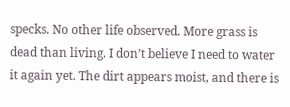specks. No other life observed. More grass is dead than living. I don’t believe I need to water it again yet. The dirt appears moist, and there is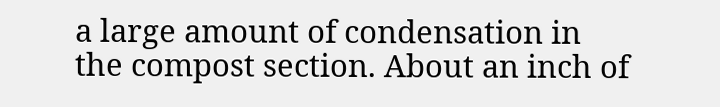a large amount of condensation in the compost section. About an inch of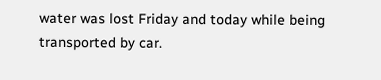water was lost Friday and today while being transported by car.